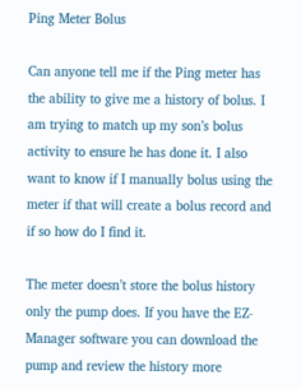Ping Meter Bolus

Can anyone tell me if the Ping meter has the ability to give me a history of bolus. I am trying to match up my son’s bolus activity to ensure he has done it. I also want to know if I manually bolus using the meter if that will create a bolus record and if so how do I find it.

The meter doesn’t store the bolus history only the pump does. If you have the EZ-Manager software you can download the pump and review the history more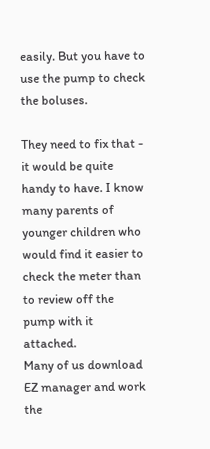easily. But you have to use the pump to check the boluses.

They need to fix that - it would be quite handy to have. I know many parents of younger children who would find it easier to check the meter than to review off the pump with it attached.
Many of us download EZ manager and work the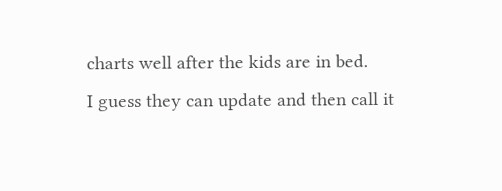charts well after the kids are in bed.
I guess they can update and then call it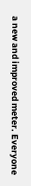a new and improved meter. Everyone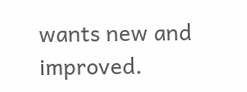wants new and improved.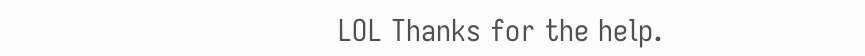LOL Thanks for the help.